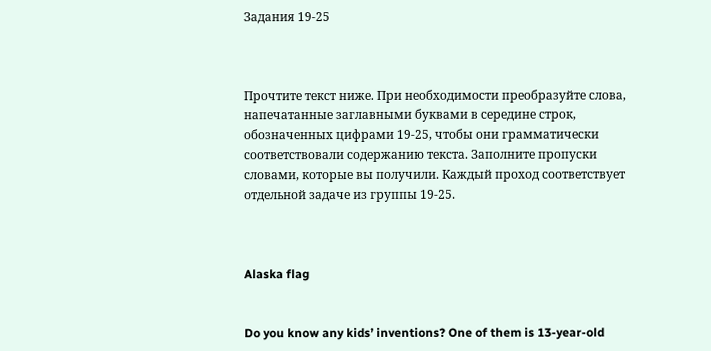Задания 19-25



Прочтите текст ниже. При необходимости преобразуйте слова, напечатанные заглавными буквами в середине строк, обозначенных цифрами 19-25, чтобы они грамматически соответствовали содержанию текста. Заполните пропуски словами, которые вы получили. Каждый проход соответствует отдельной задаче из группы 19-25.



Alaska flag


Do you know any kids’ inventions? One of them is 13-year-old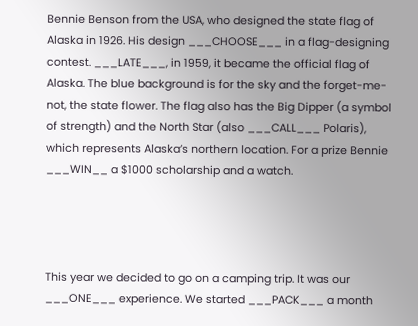Bennie Benson from the USA, who designed the state flag of Alaska in 1926. His design ___CHOOSE___ in a flag-designing contest. ___LATE___, in 1959, it became the official flag of Alaska. The blue background is for the sky and the forget-me-not, the state flower. The flag also has the Big Dipper (a symbol of strength) and the North Star (also ___CALL___ Polaris), which represents Alaska’s northern location. For a prize Bennie ___WIN__ a $1000 scholarship and a watch.




This year we decided to go on a camping trip. It was our ___ONE___ experience. We started ___PACK___ a month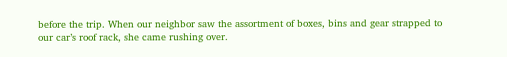before the trip. When our neighbor saw the assortment of boxes, bins and gear strapped to our car’s roof rack, she came rushing over.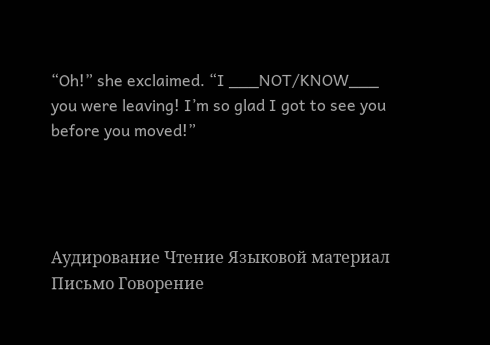“Oh!” she exclaimed. “I ___NOT/KNOW___ you were leaving! I’m so glad I got to see you before you moved!”




Аудирование Чтение Языковой материал Письмо Говорение